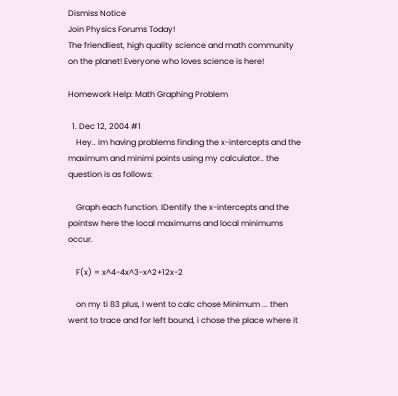Dismiss Notice
Join Physics Forums Today!
The friendliest, high quality science and math community on the planet! Everyone who loves science is here!

Homework Help: Math Graphing Problem

  1. Dec 12, 2004 #1
    Hey.. im having problems finding the x-intercepts and the maximum and minimi points using my calculator.. the question is as follows:

    Graph each function. IDentify the x-intercepts and the pointsw here the local maximums and local minimums occur.

    F(x) = x^4-4x^3-x^2+12x-2

    on my ti 83 plus, I went to calc chose Minimum ... then went to trace and for left bound, i chose the place where it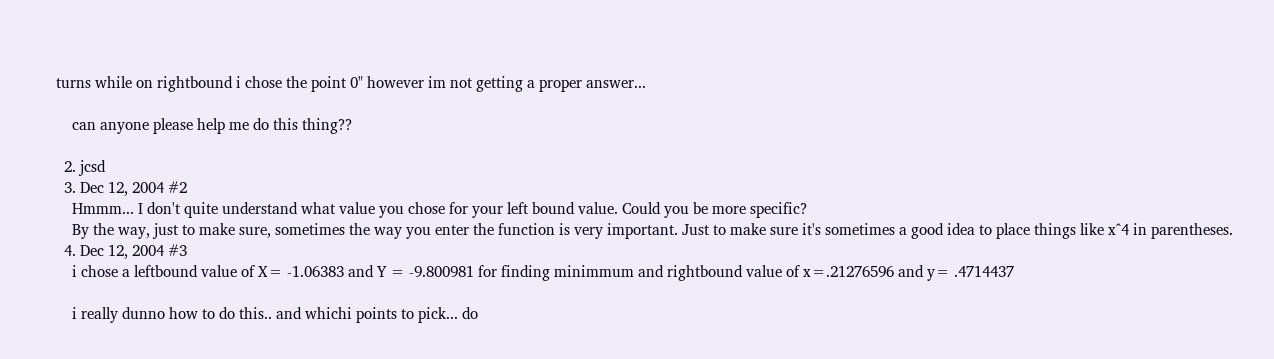turns while on rightbound i chose the point 0" however im not getting a proper answer...

    can anyone please help me do this thing??

  2. jcsd
  3. Dec 12, 2004 #2
    Hmmm... I don't quite understand what value you chose for your left bound value. Could you be more specific?
    By the way, just to make sure, sometimes the way you enter the function is very important. Just to make sure it's sometimes a good idea to place things like x^4 in parentheses.
  4. Dec 12, 2004 #3
    i chose a leftbound value of X= -1.06383 and Y = -9.800981 for finding minimmum and rightbound value of x=.21276596 and y= .4714437

    i really dunno how to do this.. and whichi points to pick... do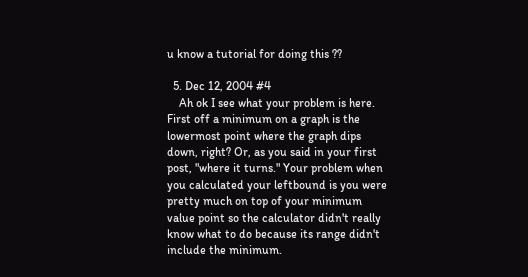u know a tutorial for doing this ??

  5. Dec 12, 2004 #4
    Ah ok I see what your problem is here. First off a minimum on a graph is the lowermost point where the graph dips down, right? Or, as you said in your first post, "where it turns." Your problem when you calculated your leftbound is you were pretty much on top of your minimum value point so the calculator didn't really know what to do because its range didn't include the minimum.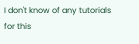I don't know of any tutorials for this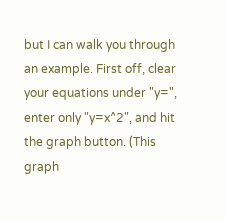but I can walk you through an example. First off, clear your equations under "y=", enter only "y=x^2", and hit the graph button. (This graph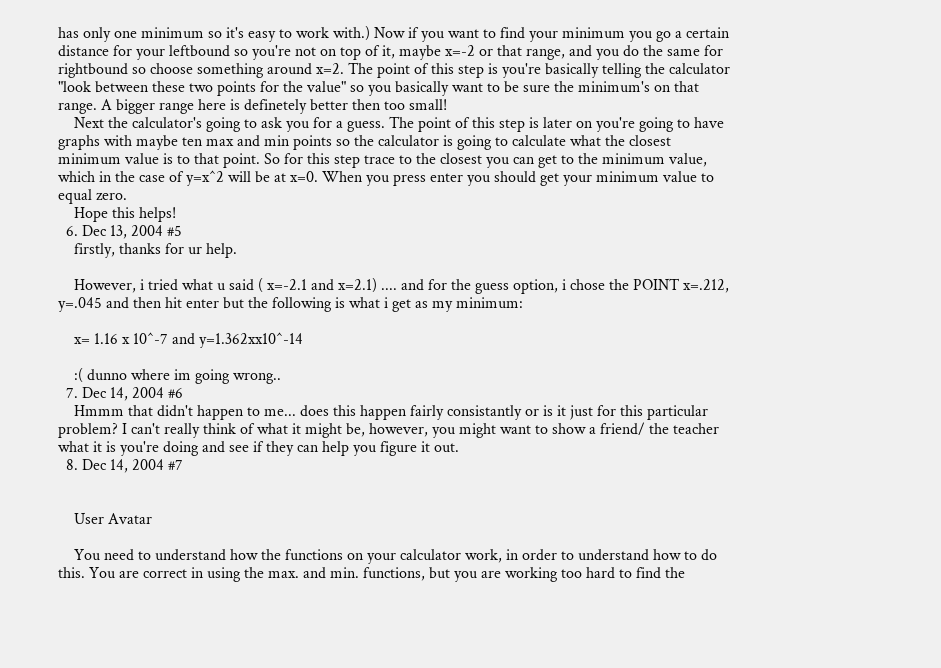has only one minimum so it's easy to work with.) Now if you want to find your minimum you go a certain distance for your leftbound so you're not on top of it, maybe x=-2 or that range, and you do the same for rightbound so choose something around x=2. The point of this step is you're basically telling the calculator "look between these two points for the value" so you basically want to be sure the minimum's on that range. A bigger range here is definetely better then too small!
    Next the calculator's going to ask you for a guess. The point of this step is later on you're going to have graphs with maybe ten max and min points so the calculator is going to calculate what the closest minimum value is to that point. So for this step trace to the closest you can get to the minimum value, which in the case of y=x^2 will be at x=0. When you press enter you should get your minimum value to equal zero.
    Hope this helps!
  6. Dec 13, 2004 #5
    firstly, thanks for ur help.

    However, i tried what u said ( x=-2.1 and x=2.1) .... and for the guess option, i chose the POINT x=.212, y=.045 and then hit enter but the following is what i get as my minimum:

    x= 1.16 x 10^-7 and y=1.362xx10^-14

    :( dunno where im going wrong..
  7. Dec 14, 2004 #6
    Hmmm that didn't happen to me... does this happen fairly consistantly or is it just for this particular problem? I can't really think of what it might be, however, you might want to show a friend/ the teacher what it is you're doing and see if they can help you figure it out.
  8. Dec 14, 2004 #7


    User Avatar

    You need to understand how the functions on your calculator work, in order to understand how to do this. You are correct in using the max. and min. functions, but you are working too hard to find the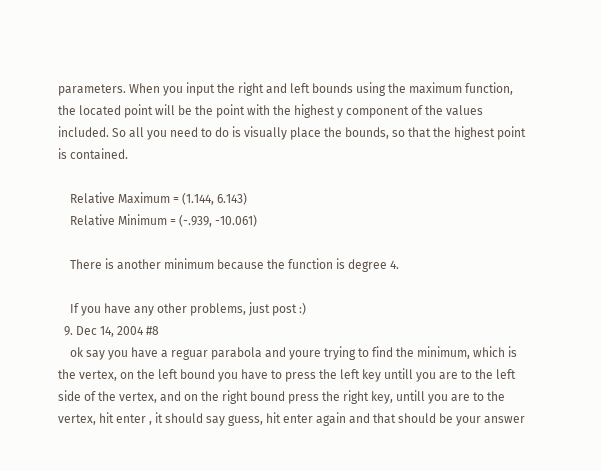parameters. When you input the right and left bounds using the maximum function, the located point will be the point with the highest y component of the values included. So all you need to do is visually place the bounds, so that the highest point is contained.

    Relative Maximum = (1.144, 6.143)
    Relative Minimum = (-.939, -10.061)

    There is another minimum because the function is degree 4.

    If you have any other problems, just post :)
  9. Dec 14, 2004 #8
    ok say you have a reguar parabola and youre trying to find the minimum, which is the vertex, on the left bound you have to press the left key untill you are to the left side of the vertex, and on the right bound press the right key, untill you are to the vertex, hit enter , it should say guess, hit enter again and that should be your answer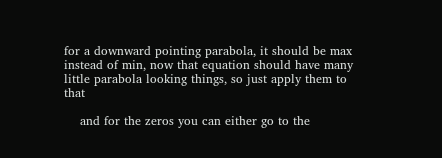for a downward pointing parabola, it should be max instead of min, now that equation should have many little parabola looking things, so just apply them to that

    and for the zeros you can either go to the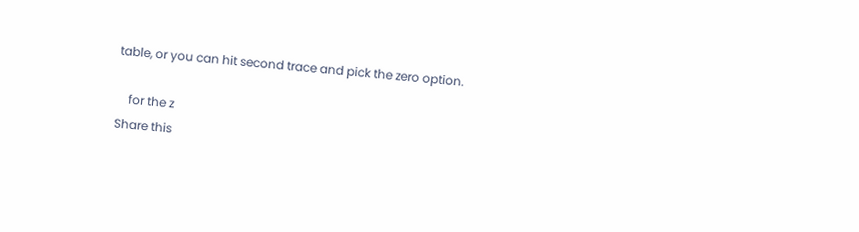table, or you can hit second trace and pick the zero option.

    for the z
Share this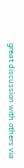great discussion with others via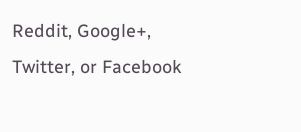Reddit, Google+, Twitter, or Facebook